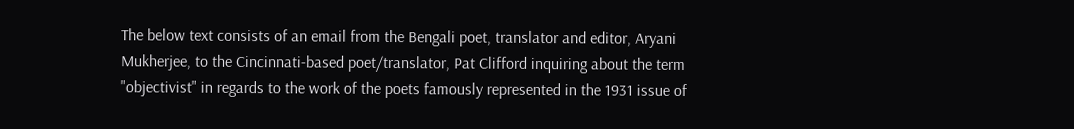The below text consists of an email from the Bengali poet, translator and editor, Aryani Mukherjee, to the Cincinnati-based poet/translator, Pat Clifford inquiring about the term "objectivist" in regards to the work of the poets famously represented in the 1931 issue of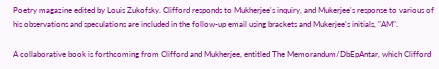Poetry magazine edited by Louis Zukofsky. Clifford responds to Mukherjee's inquiry, and Mukerjee's response to various of his observations and speculations are included in the follow-up email using brackets and Mukerjee's initials, "AM".

A collaborative book is forthcoming from Clifford and Mukherjee, entitled The Memorandum/DbEpAntar, which Clifford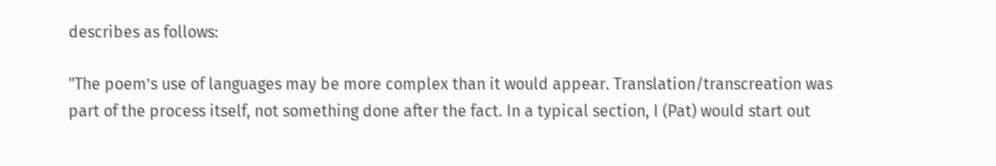describes as follows:

"The poem’s use of languages may be more complex than it would appear. Translation/transcreation was part of the process itself, not something done after the fact. In a typical section, I (Pat) would start out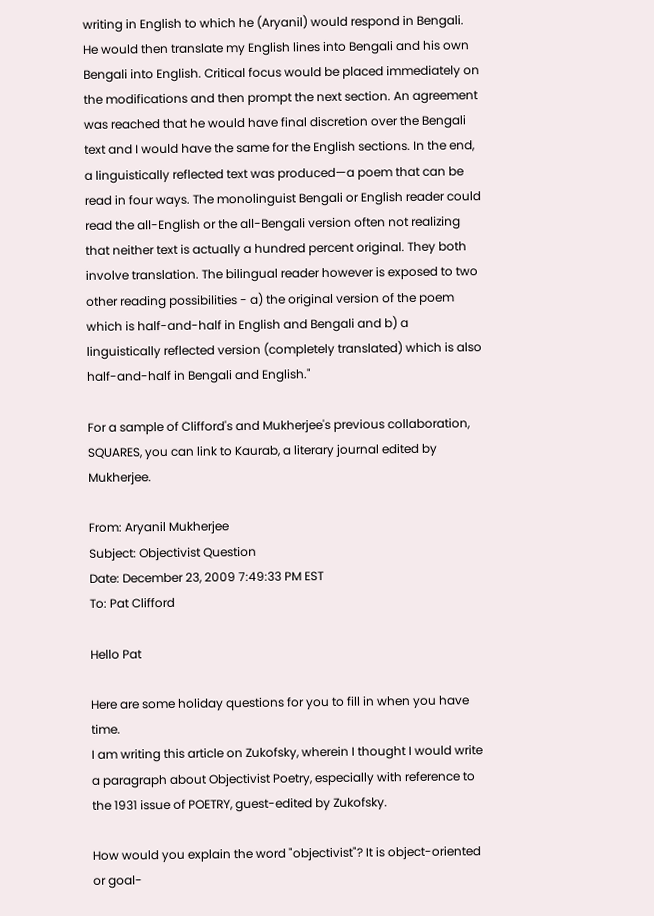writing in English to which he (Aryanil) would respond in Bengali. He would then translate my English lines into Bengali and his own Bengali into English. Critical focus would be placed immediately on the modifications and then prompt the next section. An agreement was reached that he would have final discretion over the Bengali text and I would have the same for the English sections. In the end, a linguistically reflected text was produced—a poem that can be read in four ways. The monolinguist Bengali or English reader could read the all-English or the all-Bengali version often not realizing that neither text is actually a hundred percent original. They both involve translation. The bilingual reader however is exposed to two other reading possibilities - a) the original version of the poem which is half-and-half in English and Bengali and b) a linguistically reflected version (completely translated) which is also half-and-half in Bengali and English."

For a sample of Clifford's and Mukherjee's previous collaboration, SQUARES, you can link to Kaurab, a literary journal edited by Mukherjee.

From: Aryanil Mukherjee
Subject: Objectivist Question
Date: December 23, 2009 7:49:33 PM EST
To: Pat Clifford

Hello Pat

Here are some holiday questions for you to fill in when you have time.
I am writing this article on Zukofsky, wherein I thought I would write a paragraph about Objectivist Poetry, especially with reference to the 1931 issue of POETRY, guest-edited by Zukofsky.

How would you explain the word "objectivist"? It is object-oriented or goal-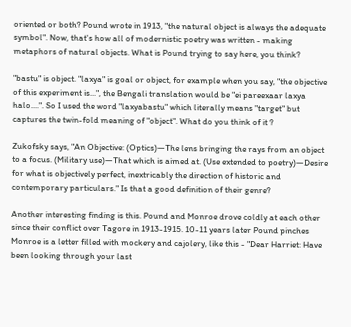oriented or both? Pound wrote in 1913, "the natural object is always the adequate symbol". Now, that's how all of modernistic poetry was written - making metaphors of natural objects. What is Pound trying to say here, you think?

"bastu" is object. "laxya" is goal or object, for example when you say, "the objective of this experiment is...", the Bengali translation would be "ei pareexaar laxya halo....". So I used the word "laxyabastu" which literally means "target" but captures the twin-fold meaning of "object". What do you think of it ?

Zukofsky says, "An Objective: (Optics)—The lens bringing the rays from an object to a focus. (Military use)—That which is aimed at. (Use extended to poetry)—Desire for what is objectively perfect, inextricably the direction of historic and contemporary particulars." Is that a good definition of their genre?

Another interesting finding is this. Pound and Monroe drove coldly at each other since their conflict over Tagore in 1913-1915. 10-11 years later Pound pinches Monroe is a letter filled with mockery and cajolery, like this - "Dear Harriet: Have been looking through your last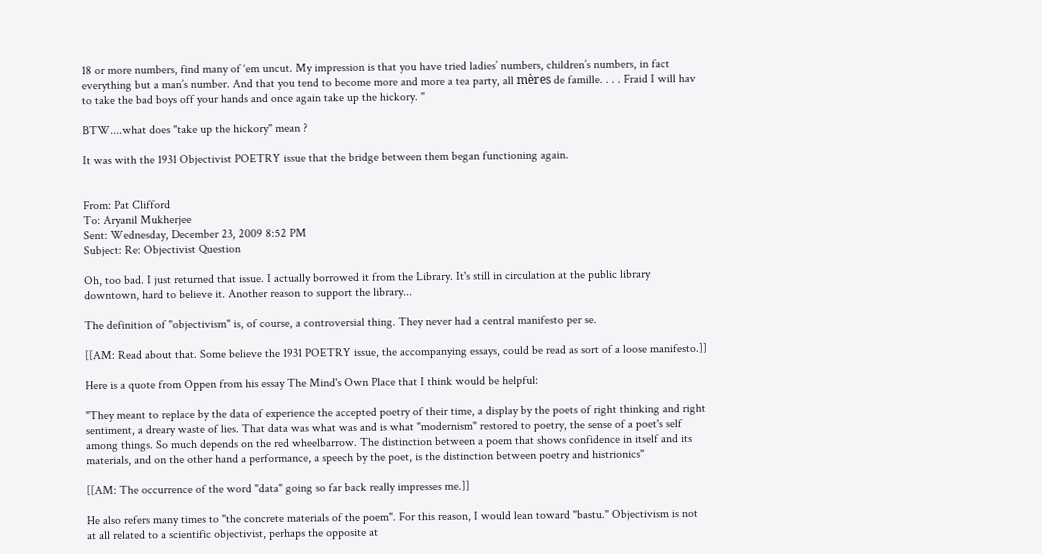18 or more numbers, find many of ‘em uncut. My impression is that you have tried ladies’ numbers, children’s numbers, in fact everything but a man’s number. And that you tend to become more and more a tea party, all mères de famille. . . . Fraid I will hav to take the bad boys off your hands and once again take up the hickory. "

BTW....what does "take up the hickory" mean ?

It was with the 1931 Objectivist POETRY issue that the bridge between them began functioning again.


From: Pat Clifford
To: Aryanil Mukherjee
Sent: Wednesday, December 23, 2009 8:52 PM
Subject: Re: Objectivist Question

Oh, too bad. I just returned that issue. I actually borrowed it from the Library. It's still in circulation at the public library downtown, hard to believe it. Another reason to support the library...

The definition of "objectivism" is, of course, a controversial thing. They never had a central manifesto per se.

[[AM: Read about that. Some believe the 1931 POETRY issue, the accompanying essays, could be read as sort of a loose manifesto.]]

Here is a quote from Oppen from his essay The Mind's Own Place that I think would be helpful:

"They meant to replace by the data of experience the accepted poetry of their time, a display by the poets of right thinking and right sentiment, a dreary waste of lies. That data was what was and is what "modernism" restored to poetry, the sense of a poet's self among things. So much depends on the red wheelbarrow. The distinction between a poem that shows confidence in itself and its materials, and on the other hand a performance, a speech by the poet, is the distinction between poetry and histrionics"

[[AM: The occurrence of the word "data" going so far back really impresses me.]]

He also refers many times to "the concrete materials of the poem". For this reason, I would lean toward "bastu." Objectivism is not at all related to a scientific objectivist, perhaps the opposite at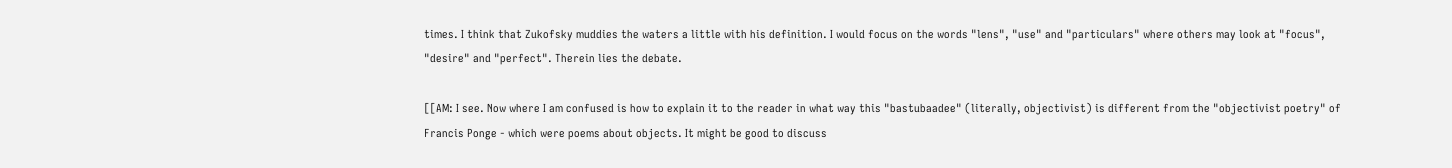times. I think that Zukofsky muddies the waters a little with his definition. I would focus on the words "lens", "use" and "particulars" where others may look at "focus", "desire" and "perfect". Therein lies the debate.

[[AM: I see. Now where I am confused is how to explain it to the reader in what way this "bastubaadee" (literally, objectivist) is different from the "objectivist poetry" of Francis Ponge - which were poems about objects. It might be good to discuss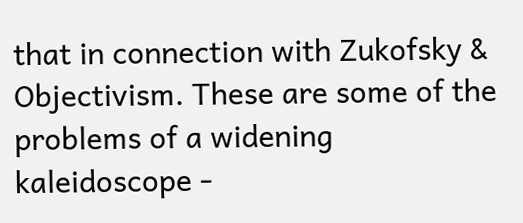that in connection with Zukofsky & Objectivism. These are some of the problems of a widening kaleidoscope -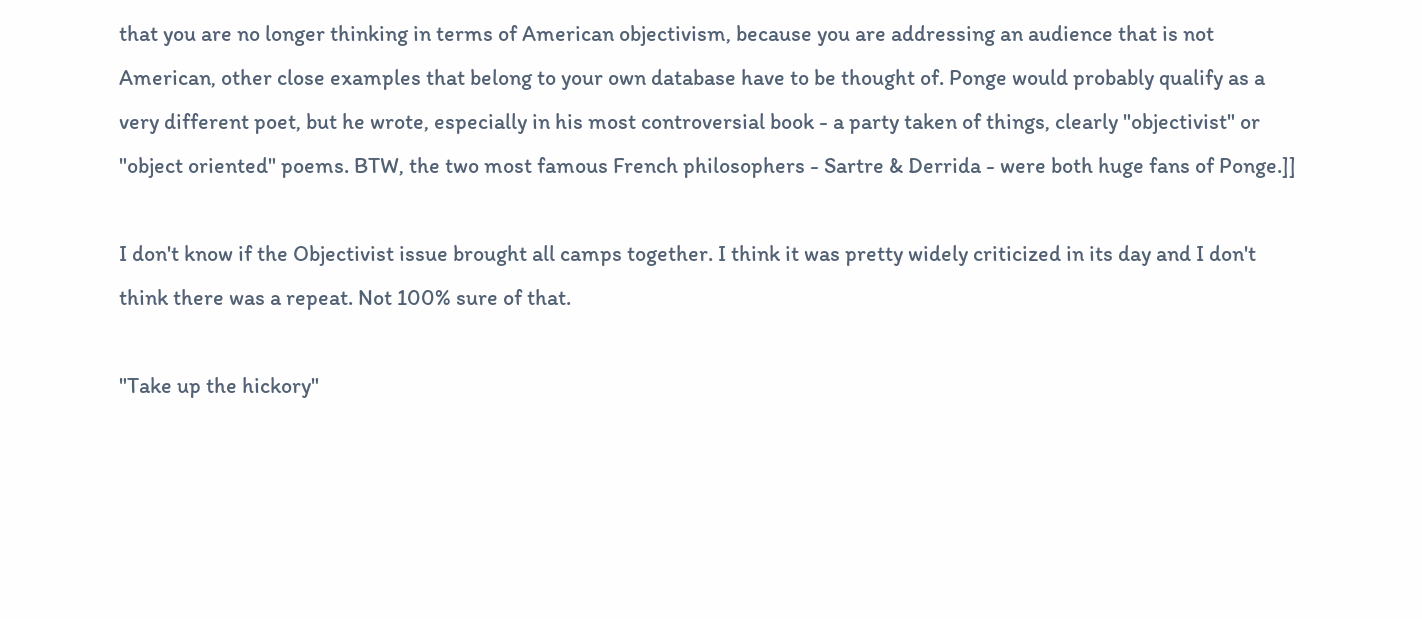that you are no longer thinking in terms of American objectivism, because you are addressing an audience that is not American, other close examples that belong to your own database have to be thought of. Ponge would probably qualify as a very different poet, but he wrote, especially in his most controversial book - a party taken of things, clearly "objectivist" or "object oriented" poems. BTW, the two most famous French philosophers - Sartre & Derrida - were both huge fans of Ponge.]]

I don't know if the Objectivist issue brought all camps together. I think it was pretty widely criticized in its day and I don't think there was a repeat. Not 100% sure of that.

"Take up the hickory"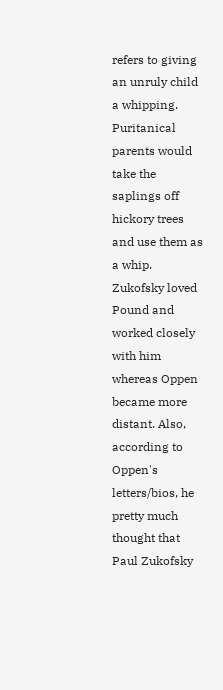refers to giving an unruly child a whipping. Puritanical parents would take the saplings off hickory trees and use them as a whip. Zukofsky loved Pound and worked closely with him whereas Oppen became more distant. Also, according to Oppen's letters/bios, he pretty much thought that Paul Zukofsky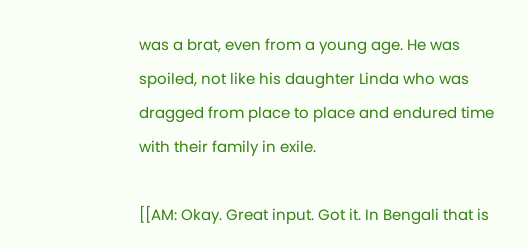was a brat, even from a young age. He was spoiled, not like his daughter Linda who was dragged from place to place and endured time with their family in exile.

[[AM: Okay. Great input. Got it. In Bengali that is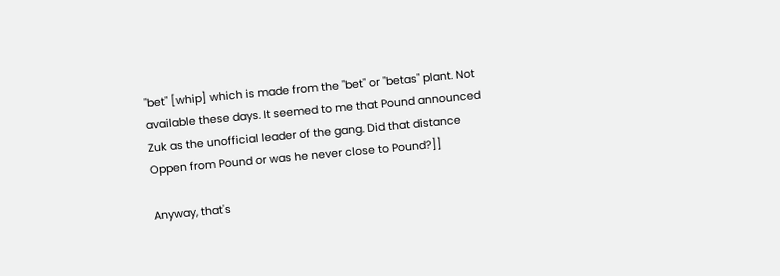"bet" [whip] which is made from the "bet" or "betas" plant. Not available these days. It seemed to me that Pound announced Zuk as the unofficial leader of the gang. Did that distance Oppen from Pound or was he never close to Pound?]]

Anyway, that's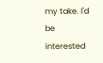my take. I'd be interested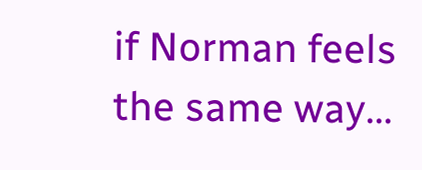if Norman feels the same way...